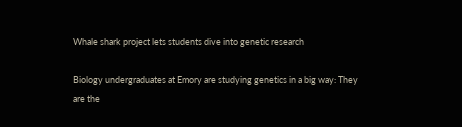Whale shark project lets students dive into genetic research

Biology undergraduates at Emory are studying genetics in a big way: They are the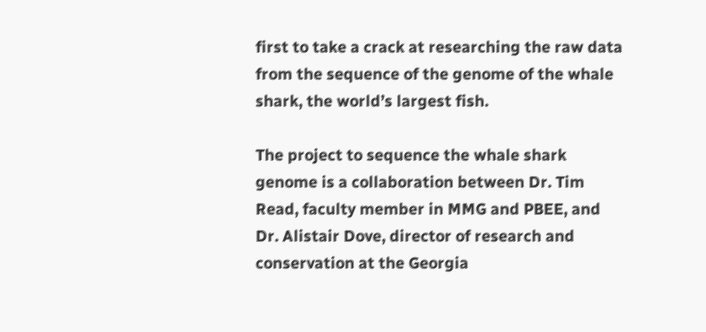first to take a crack at researching the raw data from the sequence of the genome of the whale shark, the world’s largest fish.

The project to sequence the whale shark genome is a collaboration between Dr. Tim Read, faculty member in MMG and PBEE, and Dr. Alistair Dove, director of research and conservation at the Georgia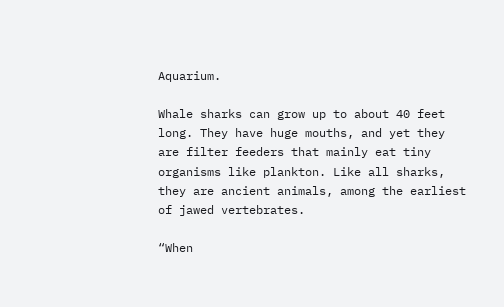Aquarium.

Whale sharks can grow up to about 40 feet long. They have huge mouths, and yet they are filter feeders that mainly eat tiny organisms like plankton. Like all sharks, they are ancient animals, among the earliest of jawed vertebrates.

“When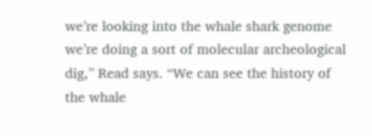we’re looking into the whale shark genome we’re doing a sort of molecular archeological dig,” Read says. “We can see the history of the whale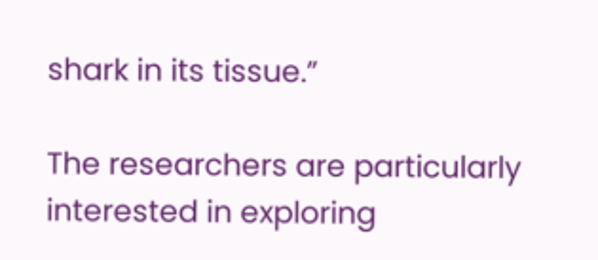shark in its tissue.”

The researchers are particularly interested in exploring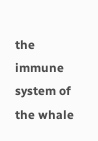the immune system of the whale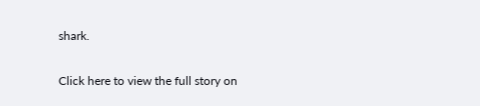shark.

Click here to view the full story on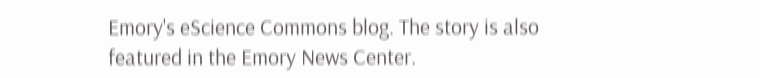Emory's eScience Commons blog. The story is also featured in the Emory News Center.